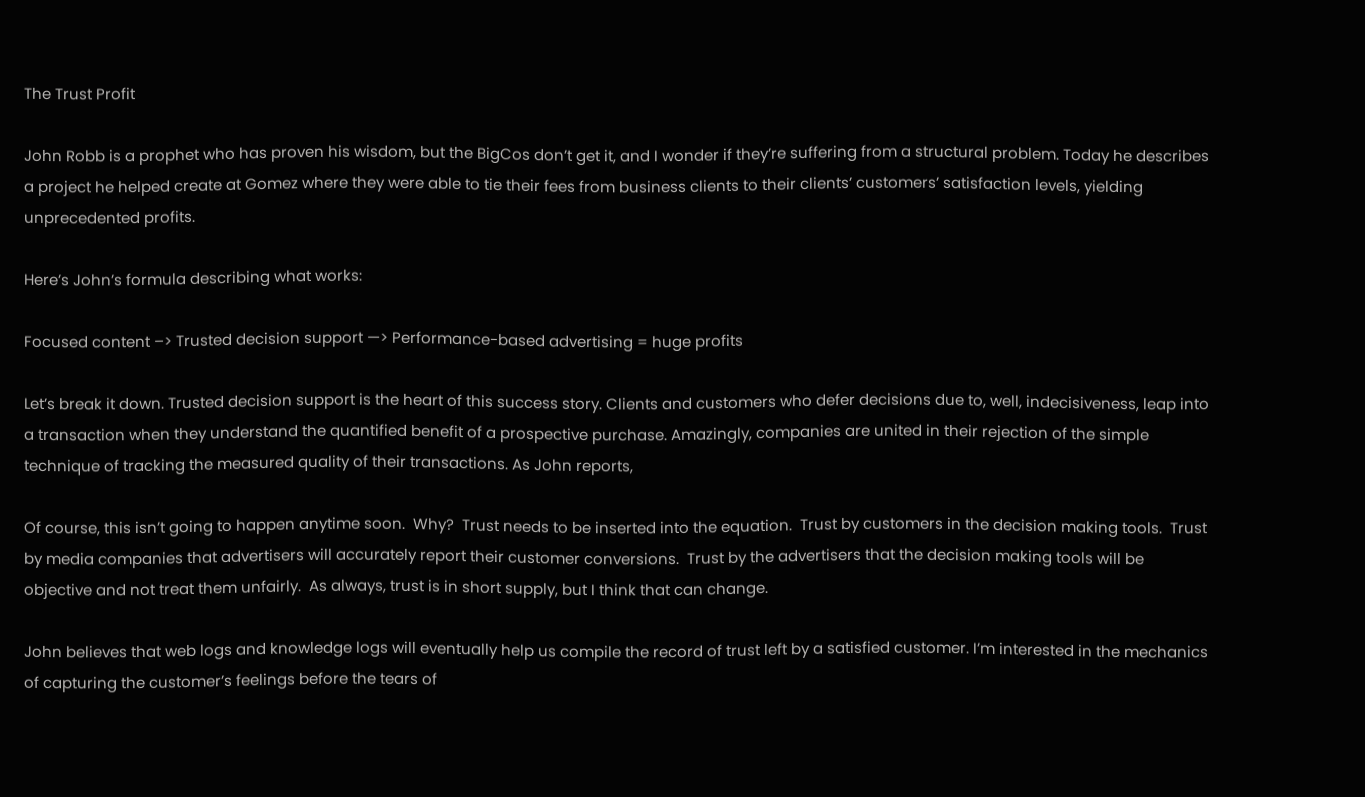The Trust Profit

John Robb is a prophet who has proven his wisdom, but the BigCos don’t get it, and I wonder if they’re suffering from a structural problem. Today he describes a project he helped create at Gomez where they were able to tie their fees from business clients to their clients’ customers’ satisfaction levels, yielding unprecedented profits.

Here’s John’s formula describing what works:

Focused content –> Trusted decision support —> Performance-based advertising = huge profits

Let’s break it down. Trusted decision support is the heart of this success story. Clients and customers who defer decisions due to, well, indecisiveness, leap into a transaction when they understand the quantified benefit of a prospective purchase. Amazingly, companies are united in their rejection of the simple technique of tracking the measured quality of their transactions. As John reports,

Of course, this isn’t going to happen anytime soon.  Why?  Trust needs to be inserted into the equation.  Trust by customers in the decision making tools.  Trust by media companies that advertisers will accurately report their customer conversions.  Trust by the advertisers that the decision making tools will be objective and not treat them unfairly.  As always, trust is in short supply, but I think that can change.

John believes that web logs and knowledge logs will eventually help us compile the record of trust left by a satisfied customer. I’m interested in the mechanics of capturing the customer’s feelings before the tears of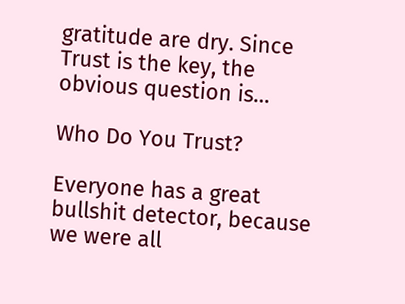gratitude are dry. Since Trust is the key, the obvious question is…

Who Do You Trust?

Everyone has a great bullshit detector, because we were all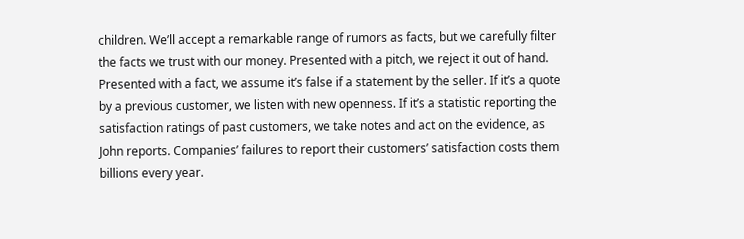children. We’ll accept a remarkable range of rumors as facts, but we carefully filter the facts we trust with our money. Presented with a pitch, we reject it out of hand. Presented with a fact, we assume it’s false if a statement by the seller. If it’s a quote by a previous customer, we listen with new openness. If it’s a statistic reporting the satisfaction ratings of past customers, we take notes and act on the evidence, as John reports. Companies’ failures to report their customers’ satisfaction costs them billions every year.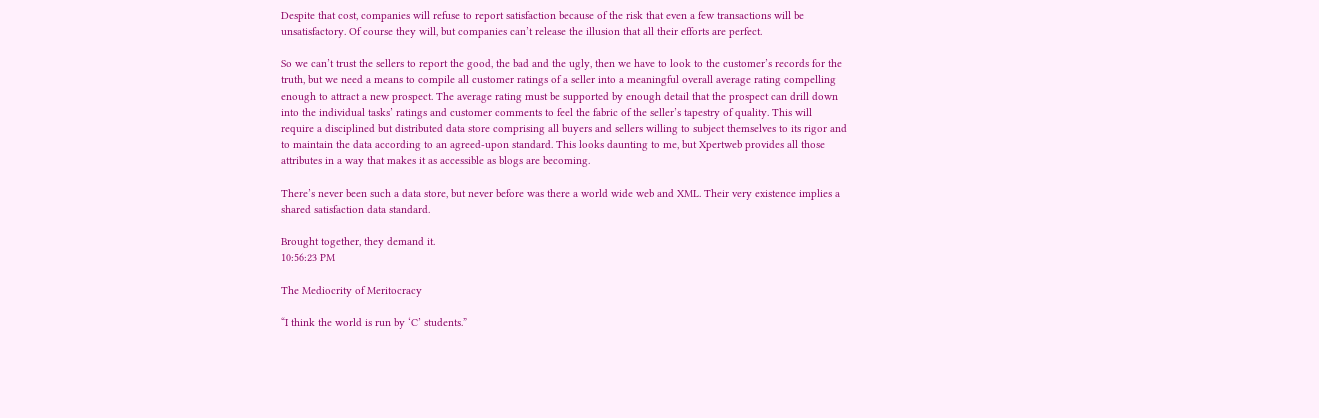Despite that cost, companies will refuse to report satisfaction because of the risk that even a few transactions will be unsatisfactory. Of course they will, but companies can’t release the illusion that all their efforts are perfect.

So we can’t trust the sellers to report the good, the bad and the ugly, then we have to look to the customer’s records for the truth, but we need a means to compile all customer ratings of a seller into a meaningful overall average rating compelling enough to attract a new prospect. The average rating must be supported by enough detail that the prospect can drill down into the individual tasks’ ratings and customer comments to feel the fabric of the seller’s tapestry of quality. This will require a disciplined but distributed data store comprising all buyers and sellers willing to subject themselves to its rigor and to maintain the data according to an agreed-upon standard. This looks daunting to me, but Xpertweb provides all those attributes in a way that makes it as accessible as blogs are becoming.

There’s never been such a data store, but never before was there a world wide web and XML. Their very existence implies a shared satisfaction data standard.

Brought together, they demand it.
10:56:23 PM

The Mediocrity of Meritocracy

“I think the world is run by ‘C’ students.”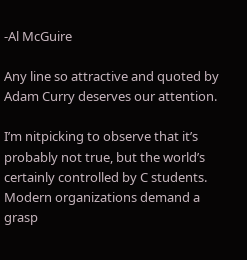-Al McGuire

Any line so attractive and quoted by Adam Curry deserves our attention.

I’m nitpicking to observe that it’s probably not true, but the world’s certainly controlled by C students. Modern organizations demand a grasp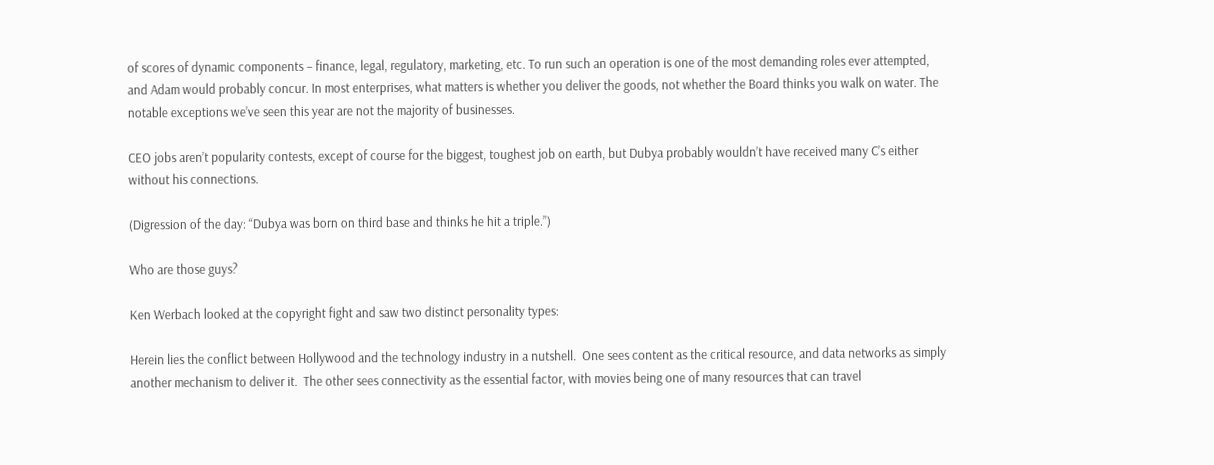of scores of dynamic components – finance, legal, regulatory, marketing, etc. To run such an operation is one of the most demanding roles ever attempted, and Adam would probably concur. In most enterprises, what matters is whether you deliver the goods, not whether the Board thinks you walk on water. The notable exceptions we’ve seen this year are not the majority of businesses.

CEO jobs aren’t popularity contests, except of course for the biggest, toughest job on earth, but Dubya probably wouldn’t have received many C’s either without his connections.

(Digression of the day: “Dubya was born on third base and thinks he hit a triple.”)

Who are those guys?

Ken Werbach looked at the copyright fight and saw two distinct personality types:

Herein lies the conflict between Hollywood and the technology industry in a nutshell.  One sees content as the critical resource, and data networks as simply another mechanism to deliver it.  The other sees connectivity as the essential factor, with movies being one of many resources that can travel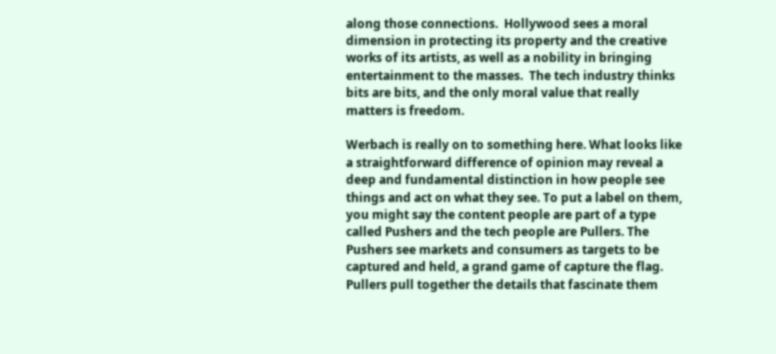along those connections.  Hollywood sees a moral dimension in protecting its property and the creative works of its artists, as well as a nobility in bringing entertainment to the masses.  The tech industry thinks bits are bits, and the only moral value that really matters is freedom.

Werbach is really on to something here. What looks like a straightforward difference of opinion may reveal a deep and fundamental distinction in how people see things and act on what they see. To put a label on them, you might say the content people are part of a type called Pushers and the tech people are Pullers. The Pushers see markets and consumers as targets to be captured and held, a grand game of capture the flag. Pullers pull together the details that fascinate them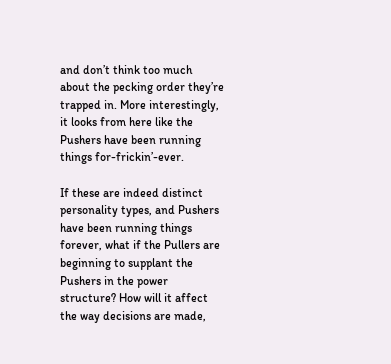and don’t think too much about the pecking order they’re trapped in. More interestingly, it looks from here like the Pushers have been running things for-frickin’-ever.

If these are indeed distinct personality types, and Pushers have been running things forever, what if the Pullers are beginning to supplant the Pushers in the power structure? How will it affect the way decisions are made,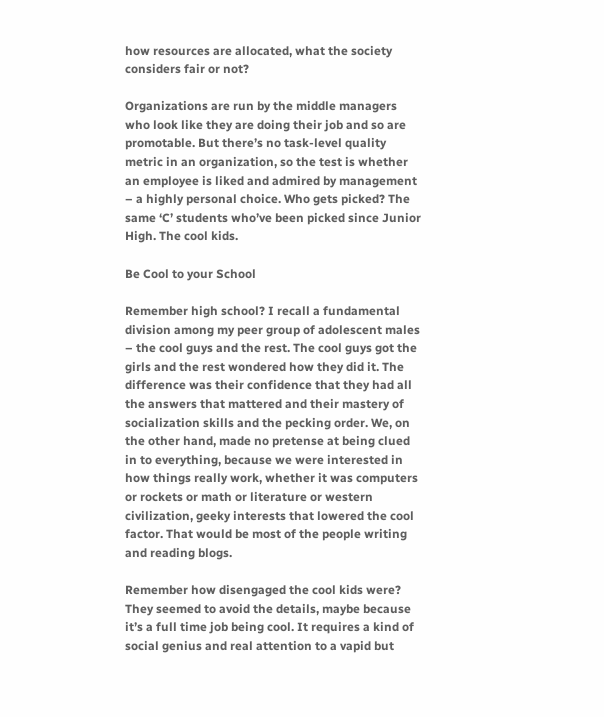how resources are allocated, what the society considers fair or not?

Organizations are run by the middle managers who look like they are doing their job and so are promotable. But there’s no task-level quality metric in an organization, so the test is whether an employee is liked and admired by management – a highly personal choice. Who gets picked? The same ‘C’ students who’ve been picked since Junior High. The cool kids.

Be Cool to your School

Remember high school? I recall a fundamental division among my peer group of adolescent males – the cool guys and the rest. The cool guys got the girls and the rest wondered how they did it. The difference was their confidence that they had all the answers that mattered and their mastery of socialization skills and the pecking order. We, on the other hand, made no pretense at being clued in to everything, because we were interested in how things really work, whether it was computers or rockets or math or literature or western civilization, geeky interests that lowered the cool factor. That would be most of the people writing and reading blogs.

Remember how disengaged the cool kids were? They seemed to avoid the details, maybe because it’s a full time job being cool. It requires a kind of social genius and real attention to a vapid but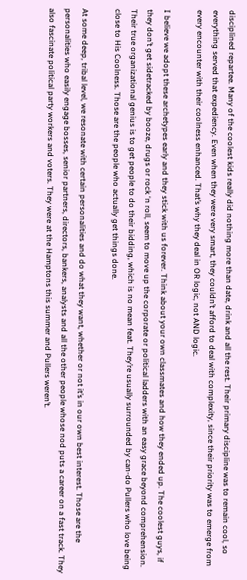disciplined repartee. Many of the coolest kids really did nothing more than date, drink and all the rest. Their primary discipline was to remain cool, so everything served that expediency. Even when they were very smart, they couldn’t afford to deal with complexity, since their priority was to emerge from every encounter with their coolness enhanced. That’s why they deal in OR logic, not AND logic.

I believe we adopt these archetypes early and they stick with us forever. Think about your own classmates and how they ended up. The coolest guys, if they don’t get sidetracked by booze, drugs or rock ‘n roll, seem to move up the corporate or political ladders with an easy grace beyond comprehension. Their true organizational genius is to get people to do their bidding, which is no mean feat. They’re usually surrounded by can-do Pullers who love being close to His Coolness. Those are the people who actually get things done.

At some deep, tribal level, we resonate with certain personalities and do what they want, whether or not it’s in our own best interest. Those are the personalities who easily engage bosses, senior partners, directors, bankers, analysts and all the other people whose nod puts a career on a fast track. They also fascinate political party workers and voters. They were at the Hamptons this summer and Pullers weren’t.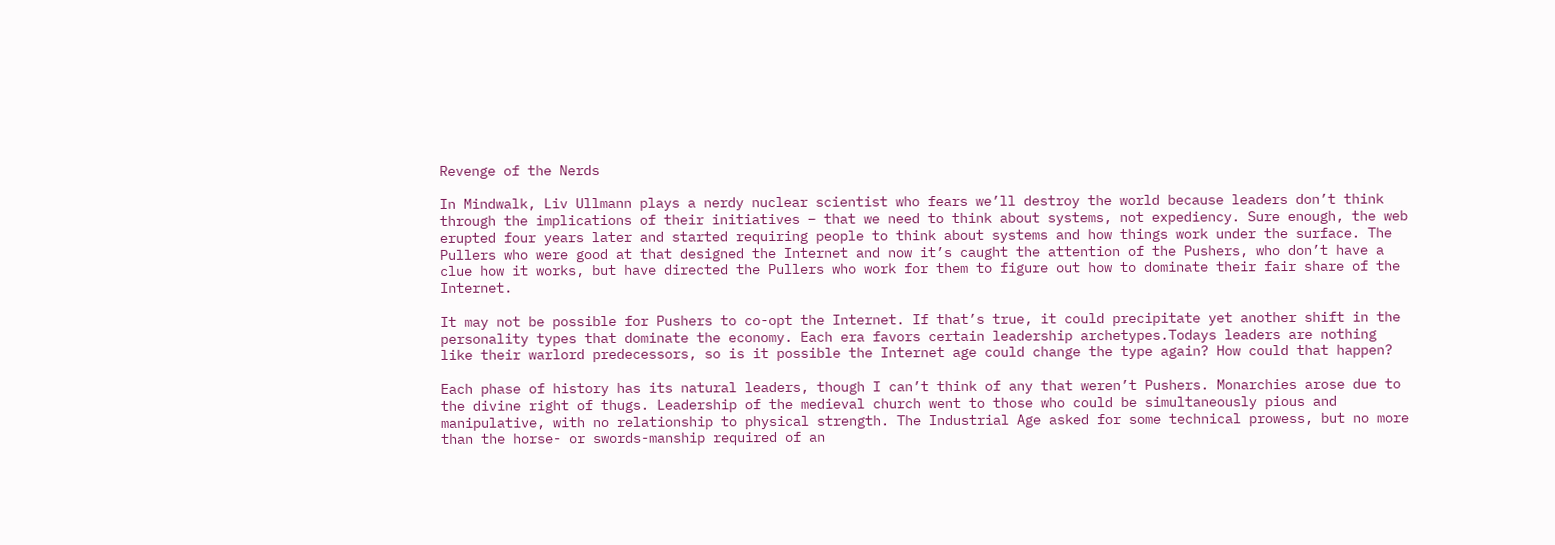Revenge of the Nerds

In Mindwalk, Liv Ullmann plays a nerdy nuclear scientist who fears we’ll destroy the world because leaders don’t think through the implications of their initiatives – that we need to think about systems, not expediency. Sure enough, the web erupted four years later and started requiring people to think about systems and how things work under the surface. The Pullers who were good at that designed the Internet and now it’s caught the attention of the Pushers, who don’t have a clue how it works, but have directed the Pullers who work for them to figure out how to dominate their fair share of the Internet.

It may not be possible for Pushers to co-opt the Internet. If that’s true, it could precipitate yet another shift in the personality types that dominate the economy. Each era favors certain leadership archetypes.Todays leaders are nothing like their warlord predecessors, so is it possible the Internet age could change the type again? How could that happen?

Each phase of history has its natural leaders, though I can’t think of any that weren’t Pushers. Monarchies arose due to the divine right of thugs. Leadership of the medieval church went to those who could be simultaneously pious and manipulative, with no relationship to physical strength. The Industrial Age asked for some technical prowess, but no more than the horse- or swords-manship required of an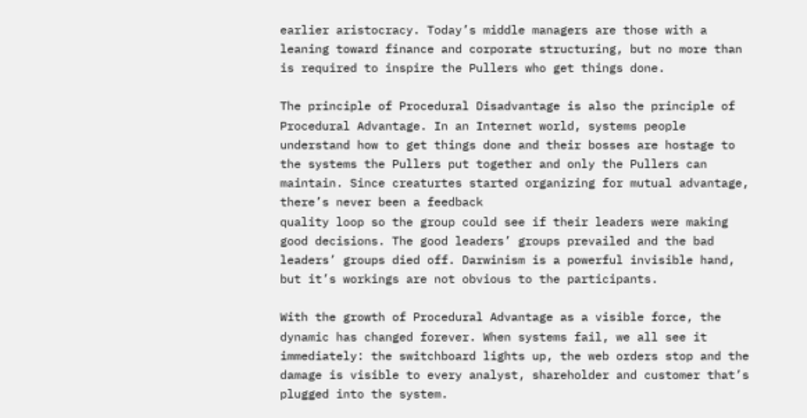earlier aristocracy. Today’s middle managers are those with a leaning toward finance and corporate structuring, but no more than is required to inspire the Pullers who get things done.

The principle of Procedural Disadvantage is also the principle of Procedural Advantage. In an Internet world, systems people understand how to get things done and their bosses are hostage to the systems the Pullers put together and only the Pullers can maintain. Since creaturtes started organizing for mutual advantage, there’s never been a feedback
quality loop so the group could see if their leaders were making good decisions. The good leaders’ groups prevailed and the bad leaders’ groups died off. Darwinism is a powerful invisible hand, but it’s workings are not obvious to the participants.

With the growth of Procedural Advantage as a visible force, the dynamic has changed forever. When systems fail, we all see it immediately: the switchboard lights up, the web orders stop and the damage is visible to every analyst, shareholder and customer that’s plugged into the system.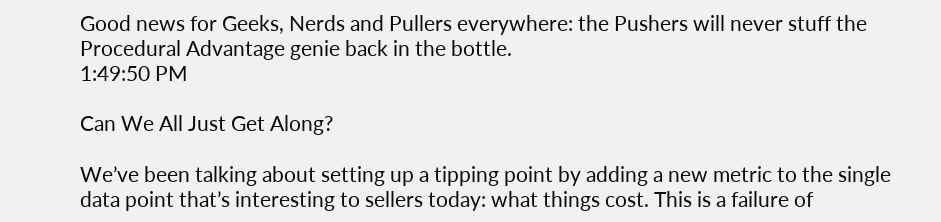Good news for Geeks, Nerds and Pullers everywhere: the Pushers will never stuff the Procedural Advantage genie back in the bottle.
1:49:50 PM

Can We All Just Get Along?

We’ve been talking about setting up a tipping point by adding a new metric to the single data point that’s interesting to sellers today: what things cost. This is a failure of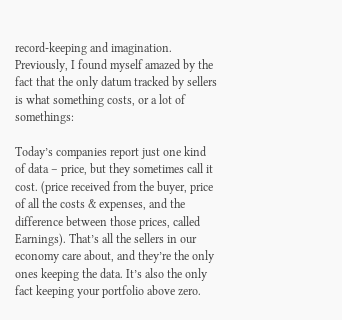record-keeping and imagination. Previously, I found myself amazed by the fact that the only datum tracked by sellers is what something costs, or a lot of somethings:

Today’s companies report just one kind of data – price, but they sometimes call it cost. (price received from the buyer, price of all the costs & expenses, and the difference between those prices, called Earnings). That’s all the sellers in our economy care about, and they’re the only ones keeping the data. It’s also the only fact keeping your portfolio above zero.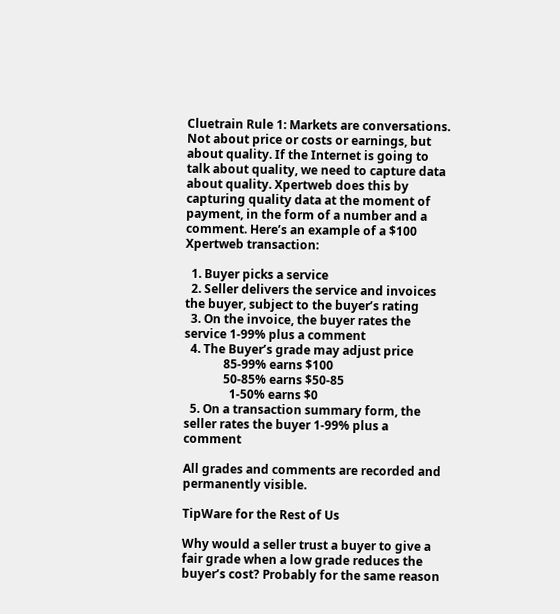Cluetrain Rule 1: Markets are conversations. Not about price or costs or earnings, but about quality. If the Internet is going to talk about quality, we need to capture data about quality. Xpertweb does this by capturing quality data at the moment of payment, in the form of a number and a comment. Here’s an example of a $100 Xpertweb transaction:

  1. Buyer picks a service
  2. Seller delivers the service and invoices the buyer, subject to the buyer’s rating
  3. On the invoice, the buyer rates the service 1-99% plus a comment
  4. The Buyer’s grade may adjust price
             85-99% earns $100
             50-85% earns $50-85
               1-50% earns $0
  5. On a transaction summary form, the seller rates the buyer 1-99% plus a comment

All grades and comments are recorded and permanently visible.

TipWare for the Rest of Us

Why would a seller trust a buyer to give a fair grade when a low grade reduces the buyer’s cost? Probably for the same reason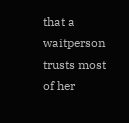that a waitperson trusts most of her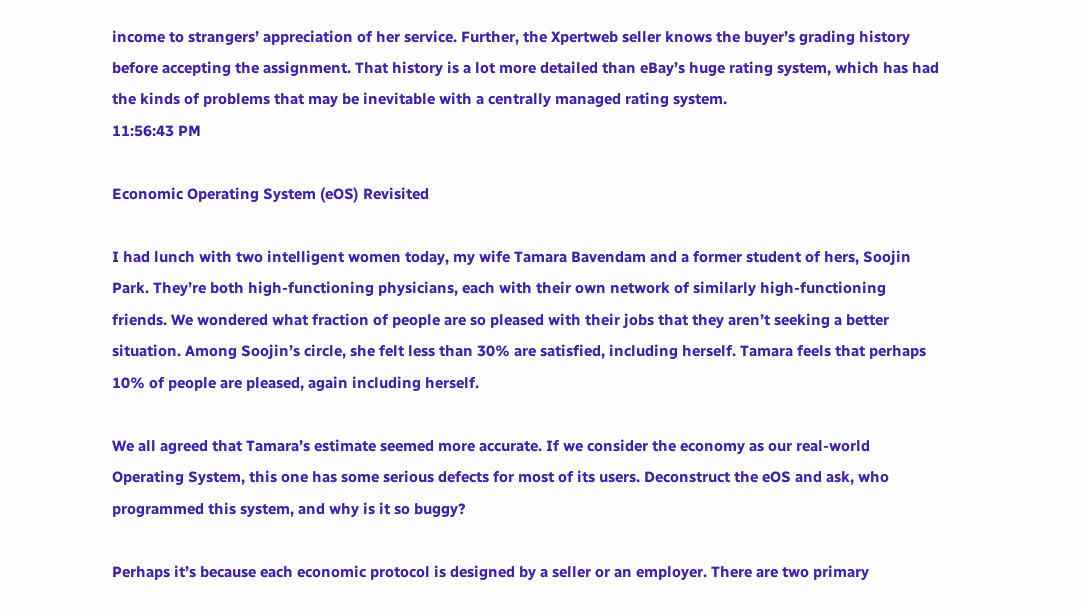income to strangers’ appreciation of her service. Further, the Xpertweb seller knows the buyer’s grading history before accepting the assignment. That history is a lot more detailed than eBay’s huge rating system, which has had the kinds of problems that may be inevitable with a centrally managed rating system.
11:56:43 PM

Economic Operating System (eOS) Revisited

I had lunch with two intelligent women today, my wife Tamara Bavendam and a former student of hers, Soojin Park. They’re both high-functioning physicians, each with their own network of similarly high-functioning friends. We wondered what fraction of people are so pleased with their jobs that they aren’t seeking a better situation. Among Soojin’s circle, she felt less than 30% are satisfied, including herself. Tamara feels that perhaps 10% of people are pleased, again including herself.

We all agreed that Tamara’s estimate seemed more accurate. If we consider the economy as our real-world Operating System, this one has some serious defects for most of its users. Deconstruct the eOS and ask, who programmed this system, and why is it so buggy?

Perhaps it’s because each economic protocol is designed by a seller or an employer. There are two primary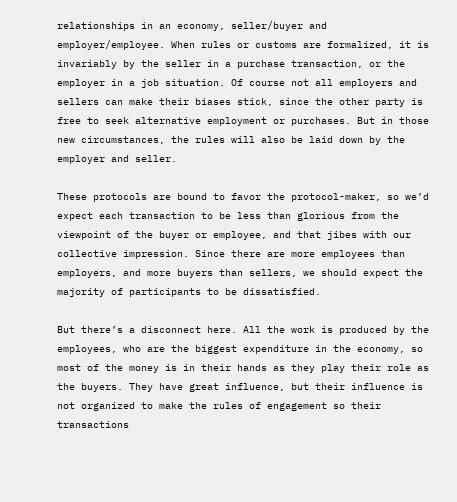relationships in an economy, seller/buyer and employer/employee. When rules or customs are formalized, it is invariably by the seller in a purchase transaction, or the employer in a job situation. Of course not all employers and sellers can make their biases stick, since the other party is free to seek alternative employment or purchases. But in those new circumstances, the rules will also be laid down by the employer and seller.

These protocols are bound to favor the protocol-maker, so we’d expect each transaction to be less than glorious from the viewpoint of the buyer or employee, and that jibes with our collective impression. Since there are more employees than employers, and more buyers than sellers, we should expect the majority of participants to be dissatisfied.

But there’s a disconnect here. All the work is produced by the employees, who are the biggest expenditure in the economy, so most of the money is in their hands as they play their role as the buyers. They have great influence, but their influence is not organized to make the rules of engagement so their transactions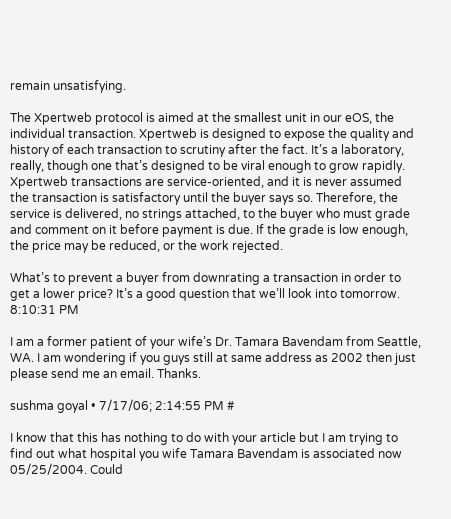remain unsatisfying.

The Xpertweb protocol is aimed at the smallest unit in our eOS, the individual transaction. Xpertweb is designed to expose the quality and history of each transaction to scrutiny after the fact. It’s a laboratory, really, though one that’s designed to be viral enough to grow rapidly. Xpertweb transactions are service-oriented, and it is never assumed the transaction is satisfactory until the buyer says so. Therefore, the service is delivered, no strings attached, to the buyer who must grade and comment on it before payment is due. If the grade is low enough, the price may be reduced, or the work rejected.

What’s to prevent a buyer from downrating a transaction in order to get a lower price? It’s a good question that we’ll look into tomorrow.
8:10:31 PM

I am a former patient of your wife’s Dr. Tamara Bavendam from Seattle, WA. I am wondering if you guys still at same address as 2002 then just please send me an email. Thanks.

sushma goyal • 7/17/06; 2:14:55 PM #

I know that this has nothing to do with your article but I am trying to find out what hospital you wife Tamara Bavendam is associated now 05/25/2004. Could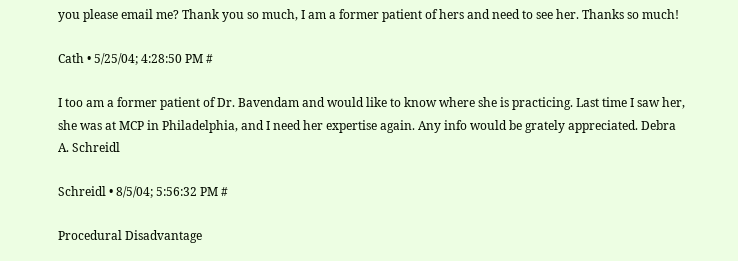you please email me? Thank you so much, I am a former patient of hers and need to see her. Thanks so much!

Cath • 5/25/04; 4:28:50 PM #

I too am a former patient of Dr. Bavendam and would like to know where she is practicing. Last time I saw her, she was at MCP in Philadelphia, and I need her expertise again. Any info would be grately appreciated. Debra A. Schreidl

Schreidl • 8/5/04; 5:56:32 PM #

Procedural Disadvantage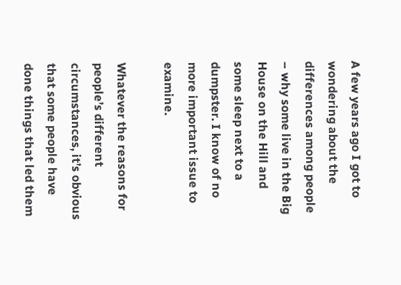A few years ago I got to wondering about the differences among people – why some live in the Big House on the Hill and some sleep next to a dumpster. I know of no more important issue to examine.

Whatever the reasons for people’s different circumstances, it’s obvious that some people have done things that led them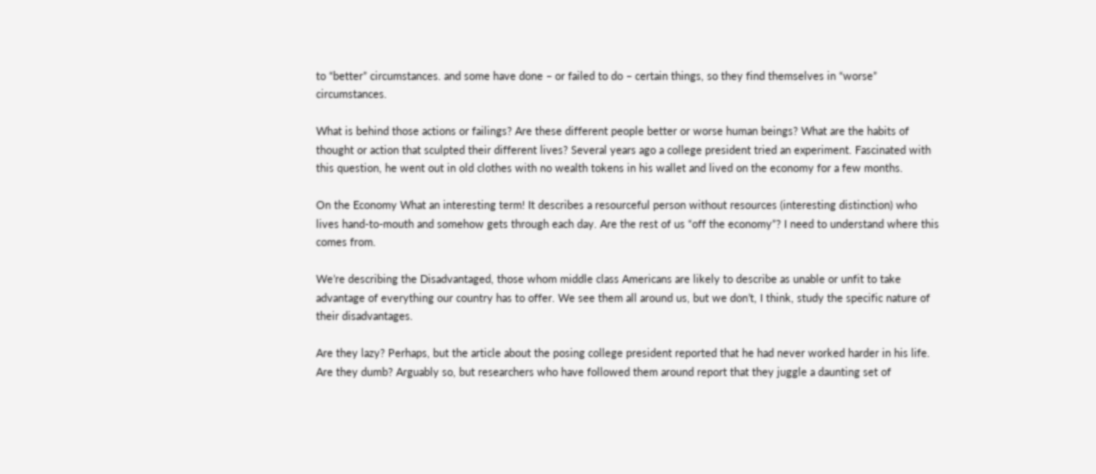to “better” circumstances. and some have done – or failed to do – certain things, so they find themselves in “worse” circumstances.

What is behind those actions or failings? Are these different people better or worse human beings? What are the habits of thought or action that sculpted their different lives? Several years ago a college president tried an experiment. Fascinated with this question, he went out in old clothes with no wealth tokens in his wallet and lived on the economy for a few months.

On the Economy What an interesting term! It describes a resourceful person without resources (interesting distinction) who lives hand-to-mouth and somehow gets through each day. Are the rest of us “off the economy”? I need to understand where this comes from.

We’re describing the Disadvantaged, those whom middle class Americans are likely to describe as unable or unfit to take advantage of everything our country has to offer. We see them all around us, but we don’t, I think, study the specific nature of their disadvantages.

Are they lazy? Perhaps, but the article about the posing college president reported that he had never worked harder in his life. Are they dumb? Arguably so, but researchers who have followed them around report that they juggle a daunting set of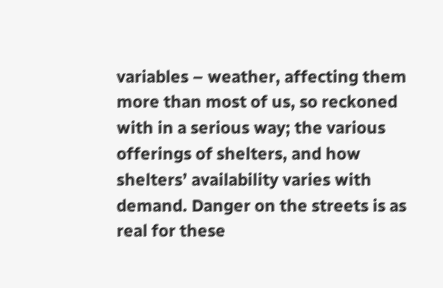variables – weather, affecting them more than most of us, so reckoned with in a serious way; the various offerings of shelters, and how shelters’ availability varies with demand. Danger on the streets is as real for these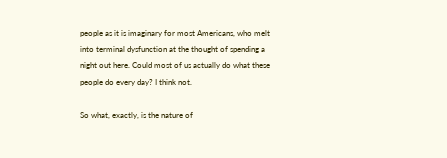people as it is imaginary for most Americans, who melt into terminal dysfunction at the thought of spending a night out here. Could most of us actually do what these people do every day? I think not.

So what, exactly, is the nature of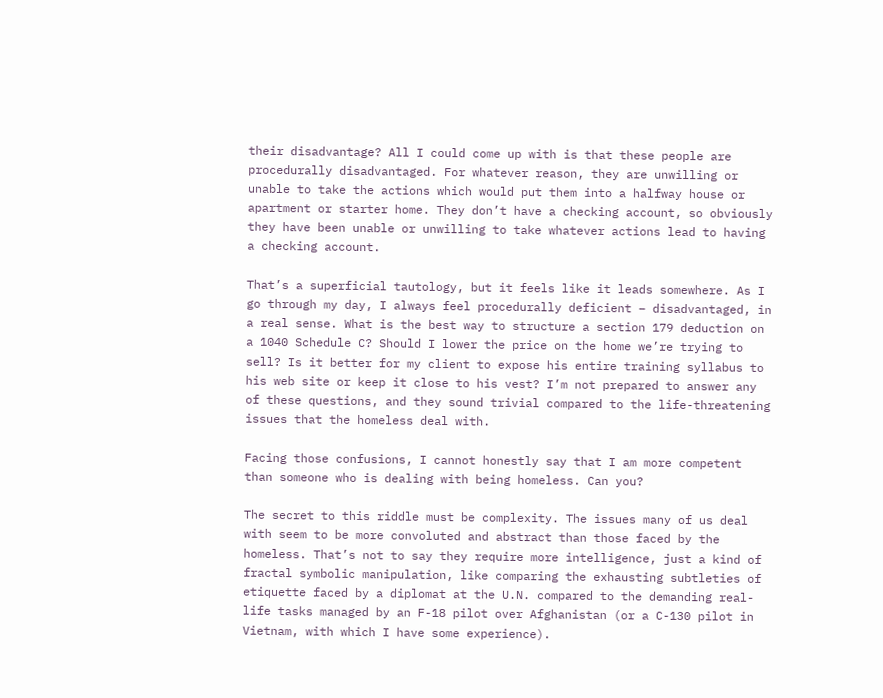their disadvantage? All I could come up with is that these people are procedurally disadvantaged. For whatever reason, they are unwilling or unable to take the actions which would put them into a halfway house or apartment or starter home. They don’t have a checking account, so obviously they have been unable or unwilling to take whatever actions lead to having a checking account.

That’s a superficial tautology, but it feels like it leads somewhere. As I go through my day, I always feel procedurally deficient – disadvantaged, in a real sense. What is the best way to structure a section 179 deduction on a 1040 Schedule C? Should I lower the price on the home we’re trying to sell? Is it better for my client to expose his entire training syllabus to his web site or keep it close to his vest? I’m not prepared to answer any of these questions, and they sound trivial compared to the life-threatening issues that the homeless deal with.

Facing those confusions, I cannot honestly say that I am more competent than someone who is dealing with being homeless. Can you?

The secret to this riddle must be complexity. The issues many of us deal with seem to be more convoluted and abstract than those faced by the homeless. That’s not to say they require more intelligence, just a kind of fractal symbolic manipulation, like comparing the exhausting subtleties of etiquette faced by a diplomat at the U.N. compared to the demanding real-life tasks managed by an F-18 pilot over Afghanistan (or a C-130 pilot in Vietnam, with which I have some experience).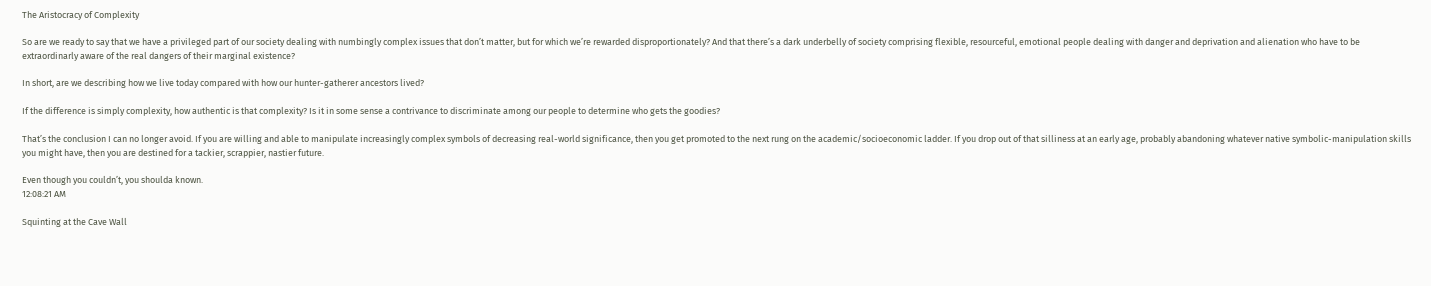The Aristocracy of Complexity

So are we ready to say that we have a privileged part of our society dealing with numbingly complex issues that don’t matter, but for which we’re rewarded disproportionately? And that there’s a dark underbelly of society comprising flexible, resourceful, emotional people dealing with danger and deprivation and alienation who have to be extraordinarly aware of the real dangers of their marginal existence?

In short, are we describing how we live today compared with how our hunter-gatherer ancestors lived?

If the difference is simply complexity, how authentic is that complexity? Is it in some sense a contrivance to discriminate among our people to determine who gets the goodies?

That’s the conclusion I can no longer avoid. If you are willing and able to manipulate increasingly complex symbols of decreasing real-world significance, then you get promoted to the next rung on the academic/socioeconomic ladder. If you drop out of that silliness at an early age, probably abandoning whatever native symbolic-manipulation skills you might have, then you are destined for a tackier, scrappier, nastier future.

Even though you couldn’t, you shoulda known.
12:08:21 AM

Squinting at the Cave Wall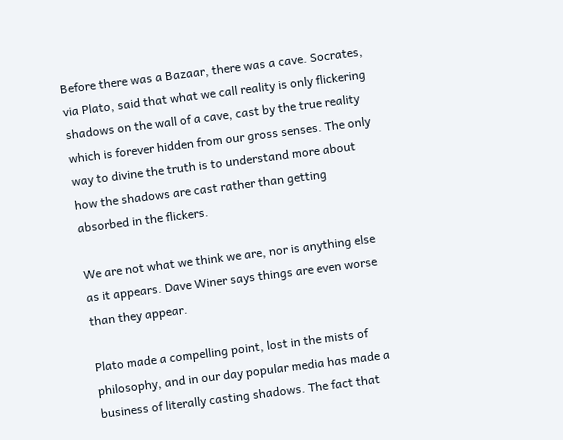Before there was a Bazaar, there was a cave. Socrates, via Plato, said that what we call reality is only flickering shadows on the wall of a cave, cast by the true reality which is forever hidden from our gross senses. The only way to divine the truth is to understand more about how the shadows are cast rather than getting absorbed in the flickers.

We are not what we think we are, nor is anything else as it appears. Dave Winer says things are even worse than they appear.

Plato made a compelling point, lost in the mists of philosophy, and in our day popular media has made a business of literally casting shadows. The fact that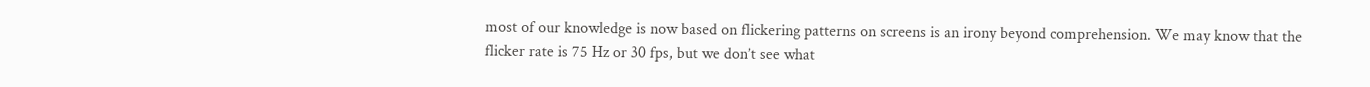most of our knowledge is now based on flickering patterns on screens is an irony beyond comprehension. We may know that the flicker rate is 75 Hz or 30 fps, but we don’t see what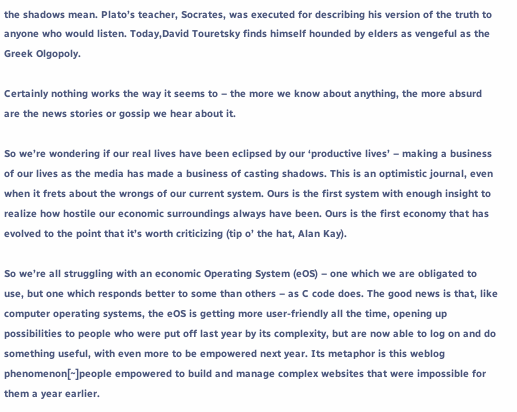the shadows mean. Plato’s teacher, Socrates, was executed for describing his version of the truth to anyone who would listen. Today,David Touretsky finds himself hounded by elders as vengeful as the Greek Olgopoly.

Certainly nothing works the way it seems to – the more we know about anything, the more absurd are the news stories or gossip we hear about it.

So we’re wondering if our real lives have been eclipsed by our ‘productive lives’ – making a business of our lives as the media has made a business of casting shadows. This is an optimistic journal, even when it frets about the wrongs of our current system. Ours is the first system with enough insight to realize how hostile our economic surroundings always have been. Ours is the first economy that has evolved to the point that it’s worth criticizing (tip o’ the hat, Alan Kay).

So we’re all struggling with an economic Operating System (eOS) – one which we are obligated to use, but one which responds better to some than others – as C code does. The good news is that, like computer operating systems, the eOS is getting more user-friendly all the time, opening up possibilities to people who were put off last year by its complexity, but are now able to log on and do something useful, with even more to be empowered next year. Its metaphor is this weblog phenomenon[~]people empowered to build and manage complex websites that were impossible for them a year earlier.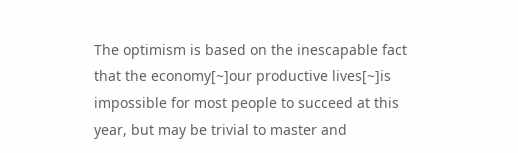The optimism is based on the inescapable fact that the economy[~]our productive lives[~]is impossible for most people to succeed at this year, but may be trivial to master and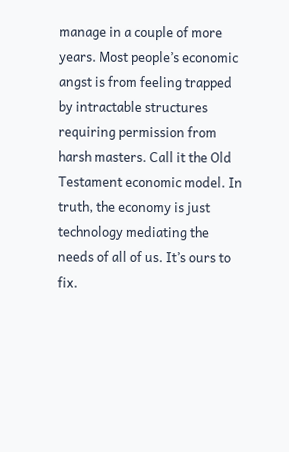manage in a couple of more years. Most people’s economic angst is from feeling trapped by intractable structures requiring permission from harsh masters. Call it the Old Testament economic model. In truth, the economy is just technology mediating the needs of all of us. It’s ours to fix.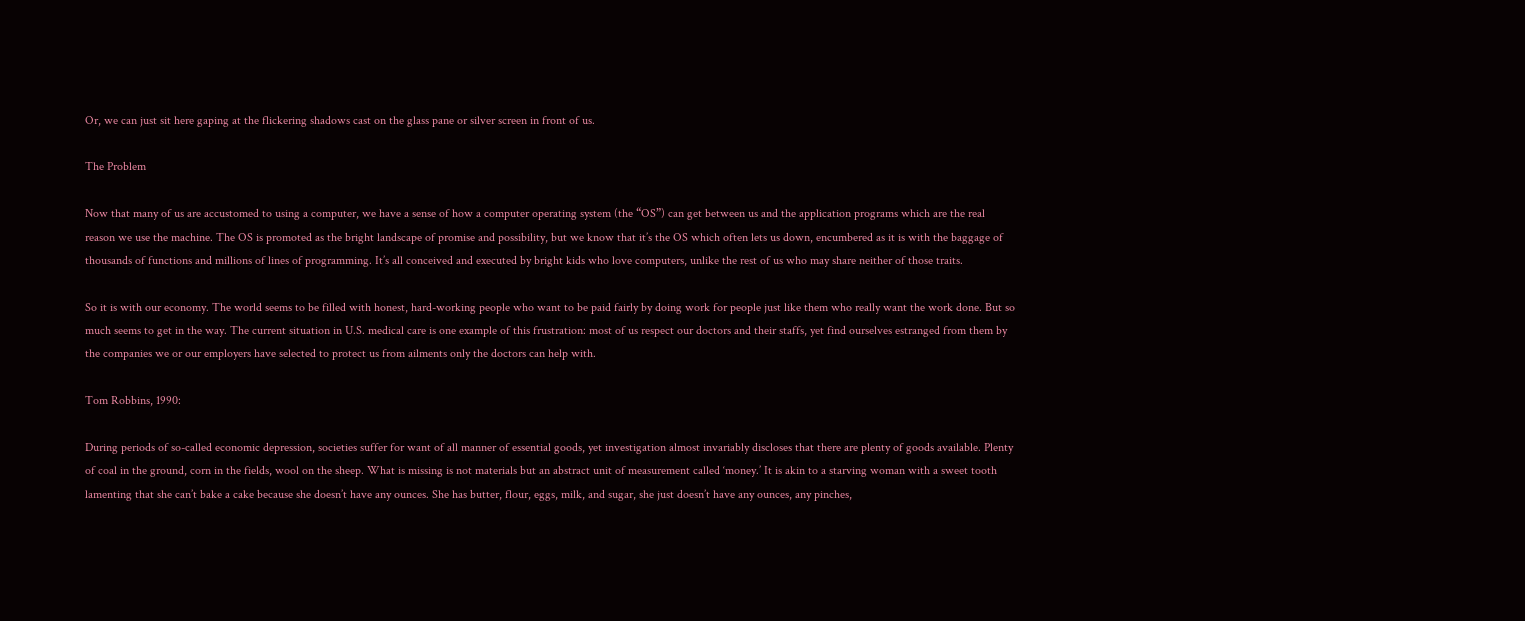Or, we can just sit here gaping at the flickering shadows cast on the glass pane or silver screen in front of us.

The Problem

Now that many of us are accustomed to using a computer, we have a sense of how a computer operating system (the “OS”) can get between us and the application programs which are the real reason we use the machine. The OS is promoted as the bright landscape of promise and possibility, but we know that it’s the OS which often lets us down, encumbered as it is with the baggage of thousands of functions and millions of lines of programming. It’s all conceived and executed by bright kids who love computers, unlike the rest of us who may share neither of those traits.

So it is with our economy. The world seems to be filled with honest, hard-working people who want to be paid fairly by doing work for people just like them who really want the work done. But so much seems to get in the way. The current situation in U.S. medical care is one example of this frustration: most of us respect our doctors and their staffs, yet find ourselves estranged from them by the companies we or our employers have selected to protect us from ailments only the doctors can help with.

Tom Robbins, 1990:

During periods of so-called economic depression, societies suffer for want of all manner of essential goods, yet investigation almost invariably discloses that there are plenty of goods available. Plenty of coal in the ground, corn in the fields, wool on the sheep. What is missing is not materials but an abstract unit of measurement called ‘money.’ It is akin to a starving woman with a sweet tooth lamenting that she can’t bake a cake because she doesn’t have any ounces. She has butter, flour, eggs, milk, and sugar, she just doesn’t have any ounces, any pinches,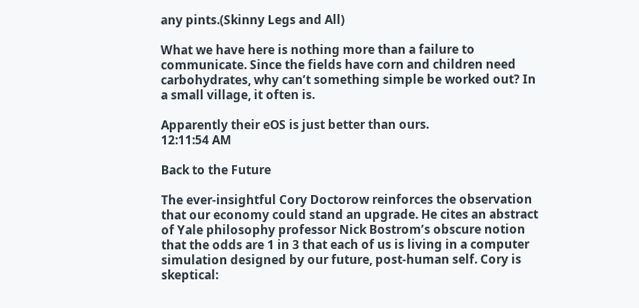any pints.(Skinny Legs and All)

What we have here is nothing more than a failure to communicate. Since the fields have corn and children need carbohydrates, why can’t something simple be worked out? In a small village, it often is.

Apparently their eOS is just better than ours.
12:11:54 AM

Back to the Future

The ever-insightful Cory Doctorow reinforces the observation that our economy could stand an upgrade. He cites an abstract of Yale philosophy professor Nick Bostrom’s obscure notion that the odds are 1 in 3 that each of us is living in a computer simulation designed by our future, post-human self. Cory is skeptical: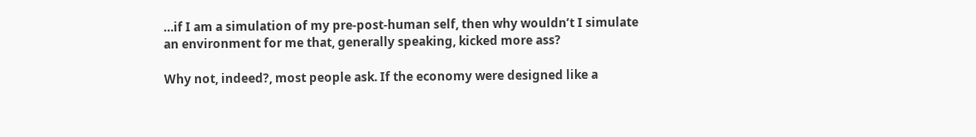…if I am a simulation of my pre-post-human self, then why wouldn’t I simulate an environment for me that, generally speaking, kicked more ass?

Why not, indeed?, most people ask. If the economy were designed like a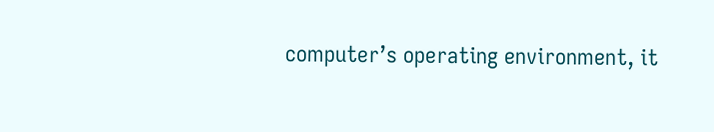computer’s operating environment, it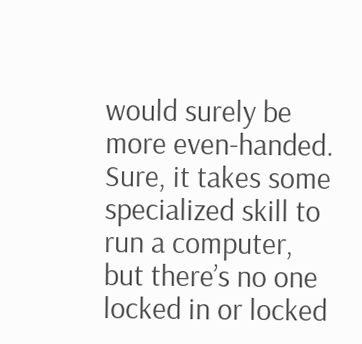would surely be more even-handed. Sure, it takes some specialized skill to run a computer, but there’s no one locked in or locked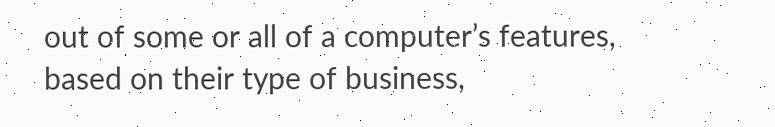out of some or all of a computer’s features, based on their type of business,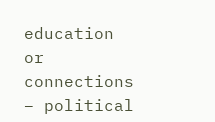education or connections – political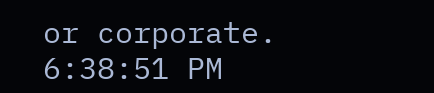or corporate.
6:38:51 PM